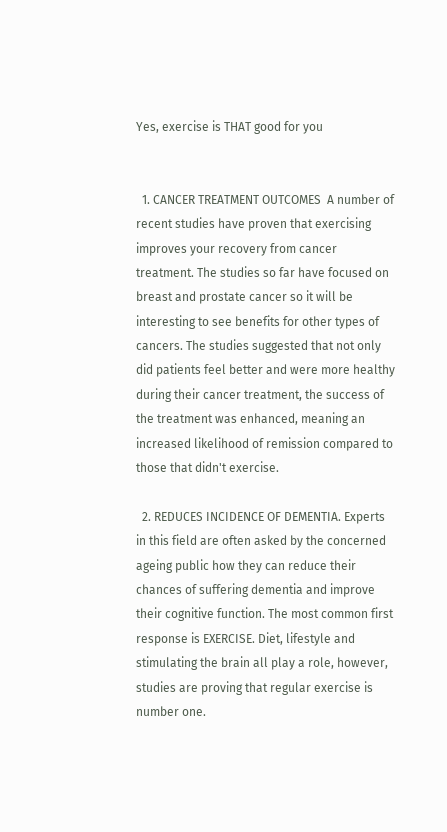Yes, exercise is THAT good for you


  1. CANCER TREATMENT OUTCOMES  A number of recent studies have proven that exercising improves your recovery from cancer treatment. The studies so far have focused on breast and prostate cancer so it will be interesting to see benefits for other types of cancers. The studies suggested that not only did patients feel better and were more healthy during their cancer treatment, the success of the treatment was enhanced, meaning an increased likelihood of remission compared to those that didn't exercise.

  2. REDUCES INCIDENCE OF DEMENTIA. Experts in this field are often asked by the concerned ageing public how they can reduce their chances of suffering dementia and improve their cognitive function. The most common first response is EXERCISE. Diet, lifestyle and stimulating the brain all play a role, however, studies are proving that regular exercise is number one.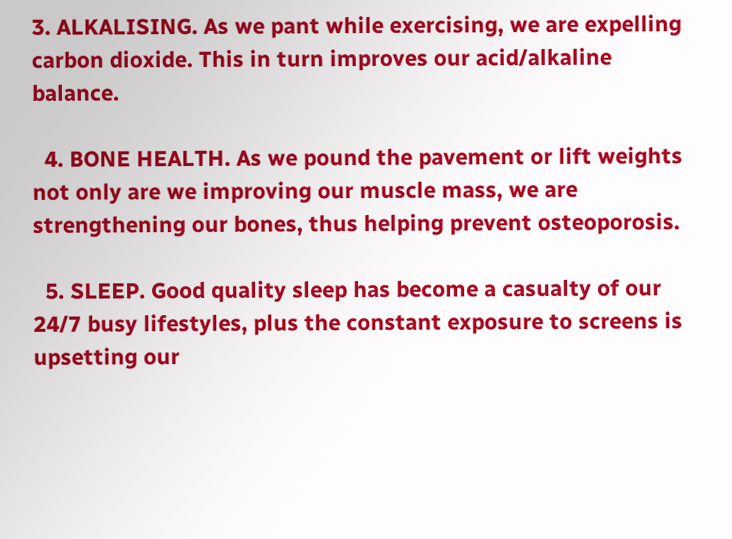3. ALKALISING. As we pant while exercising, we are expelling carbon dioxide. This in turn improves our acid/alkaline balance.

  4. BONE HEALTH. As we pound the pavement or lift weights not only are we improving our muscle mass, we are strengthening our bones, thus helping prevent osteoporosis.

  5. SLEEP. Good quality sleep has become a casualty of our 24/7 busy lifestyles, plus the constant exposure to screens is upsetting our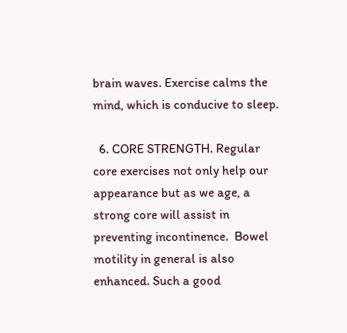brain waves. Exercise calms the mind, which is conducive to sleep.

  6. CORE STRENGTH. Regular core exercises not only help our appearance but as we age, a strong core will assist in preventing incontinence.  Bowel motility in general is also enhanced. Such a good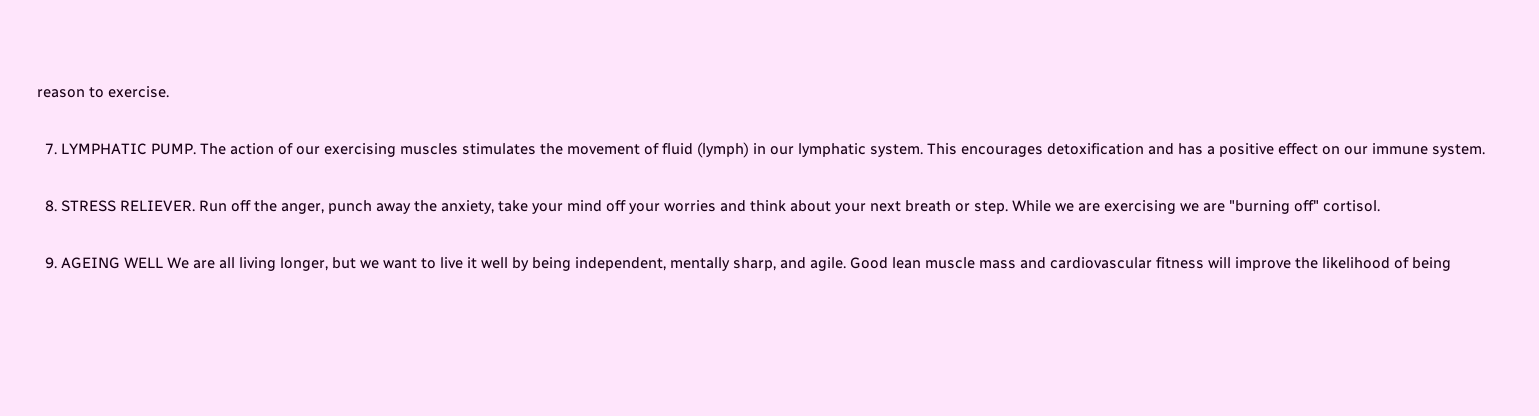reason to exercise.

  7. LYMPHATIC PUMP. The action of our exercising muscles stimulates the movement of fluid (lymph) in our lymphatic system. This encourages detoxification and has a positive effect on our immune system.

  8. STRESS RELIEVER. Run off the anger, punch away the anxiety, take your mind off your worries and think about your next breath or step. While we are exercising we are "burning off" cortisol.

  9. AGEING WELL We are all living longer, but we want to live it well by being independent, mentally sharp, and agile. Good lean muscle mass and cardiovascular fitness will improve the likelihood of being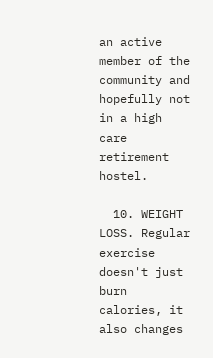an active member of the community and hopefully not in a high care retirement hostel.

  10. WEIGHT LOSS. Regular exercise doesn't just burn calories, it also changes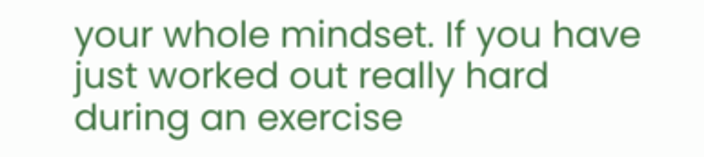your whole mindset. If you have just worked out really hard during an exercise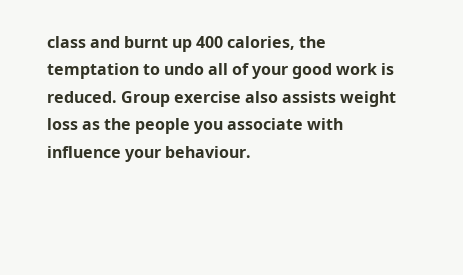class and burnt up 400 calories, the temptation to undo all of your good work is reduced. Group exercise also assists weight loss as the people you associate with influence your behaviour.